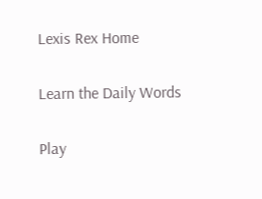Lexis Rex Home

Learn the Daily Words

Play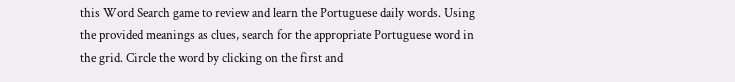this Word Search game to review and learn the Portuguese daily words. Using the provided meanings as clues, search for the appropriate Portuguese word in the grid. Circle the word by clicking on the first and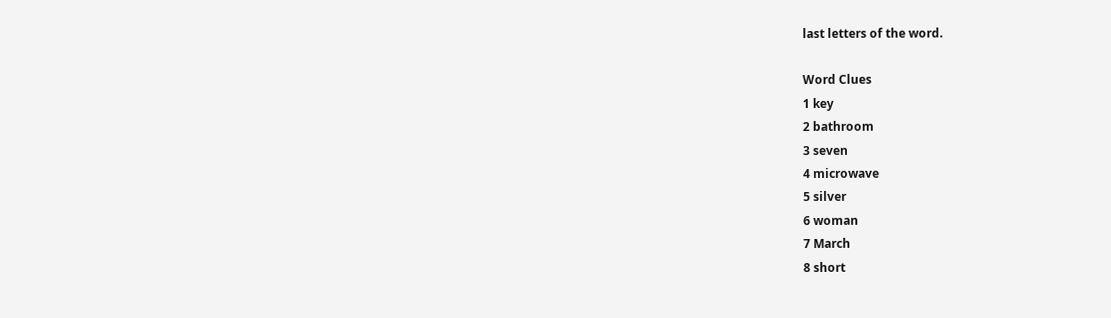last letters of the word.

Word Clues
1 key
2 bathroom
3 seven
4 microwave
5 silver
6 woman
7 March
8 short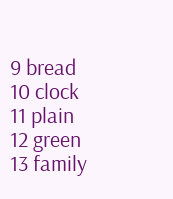9 bread
10 clock
11 plain
12 green
13 family